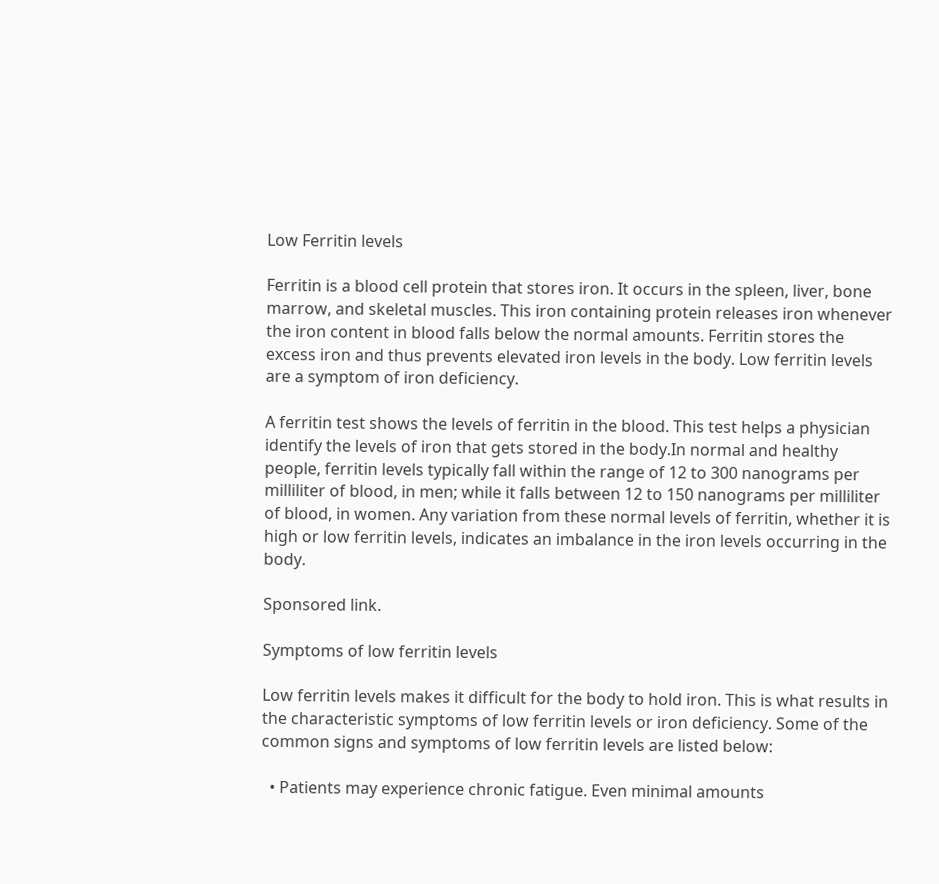Low Ferritin levels

Ferritin is a blood cell protein that stores iron. It occurs in the spleen, liver, bone marrow, and skeletal muscles. This iron containing protein releases iron whenever the iron content in blood falls below the normal amounts. Ferritin stores the excess iron and thus prevents elevated iron levels in the body. Low ferritin levels are a symptom of iron deficiency.

A ferritin test shows the levels of ferritin in the blood. This test helps a physician identify the levels of iron that gets stored in the body.In normal and healthy people, ferritin levels typically fall within the range of 12 to 300 nanograms per milliliter of blood, in men; while it falls between 12 to 150 nanograms per milliliter of blood, in women. Any variation from these normal levels of ferritin, whether it is high or low ferritin levels, indicates an imbalance in the iron levels occurring in the body.

Sponsored link.

Symptoms of low ferritin levels

Low ferritin levels makes it difficult for the body to hold iron. This is what results in the characteristic symptoms of low ferritin levels or iron deficiency. Some of the common signs and symptoms of low ferritin levels are listed below:

  • Patients may experience chronic fatigue. Even minimal amounts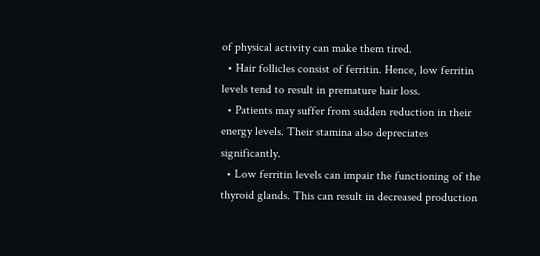of physical activity can make them tired.
  • Hair follicles consist of ferritin. Hence, low ferritin levels tend to result in premature hair loss.
  • Patients may suffer from sudden reduction in their energy levels. Their stamina also depreciates significantly.
  • Low ferritin levels can impair the functioning of the thyroid glands. This can result in decreased production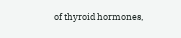of thyroid hormones,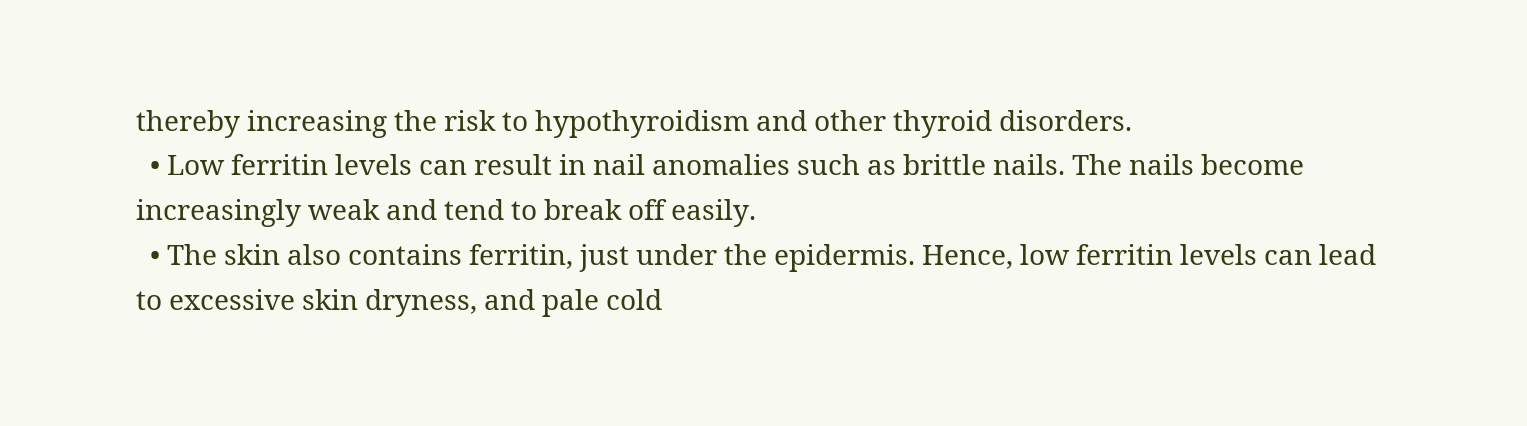thereby increasing the risk to hypothyroidism and other thyroid disorders.
  • Low ferritin levels can result in nail anomalies such as brittle nails. The nails become increasingly weak and tend to break off easily.
  • The skin also contains ferritin, just under the epidermis. Hence, low ferritin levels can lead to excessive skin dryness, and pale cold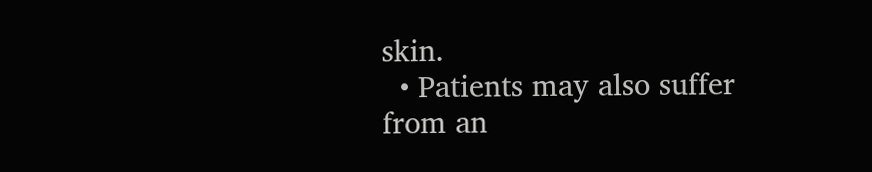skin.
  • Patients may also suffer from an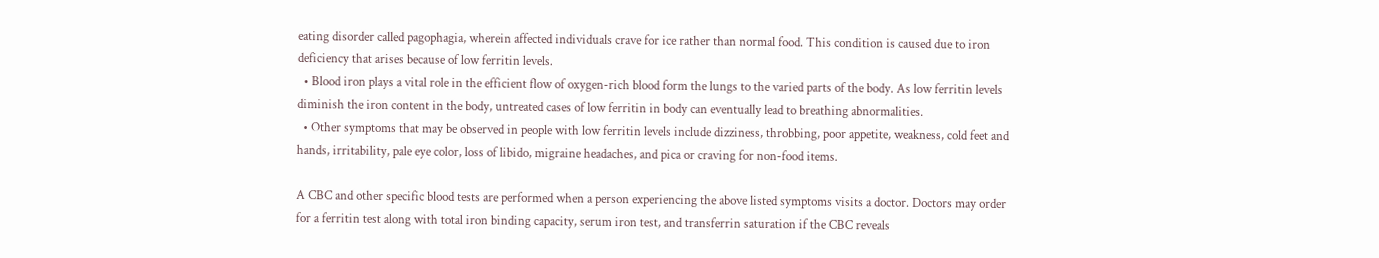eating disorder called pagophagia, wherein affected individuals crave for ice rather than normal food. This condition is caused due to iron deficiency that arises because of low ferritin levels.
  • Blood iron plays a vital role in the efficient flow of oxygen-rich blood form the lungs to the varied parts of the body. As low ferritin levels diminish the iron content in the body, untreated cases of low ferritin in body can eventually lead to breathing abnormalities.
  • Other symptoms that may be observed in people with low ferritin levels include dizziness, throbbing, poor appetite, weakness, cold feet and hands, irritability, pale eye color, loss of libido, migraine headaches, and pica or craving for non-food items.

A CBC and other specific blood tests are performed when a person experiencing the above listed symptoms visits a doctor. Doctors may order for a ferritin test along with total iron binding capacity, serum iron test, and transferrin saturation if the CBC reveals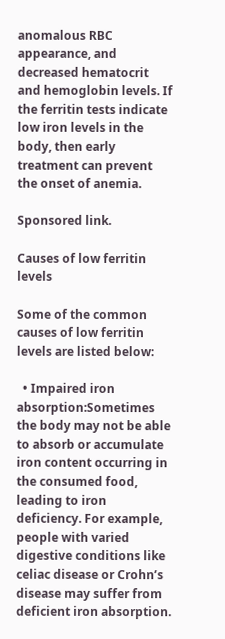anomalous RBC appearance, and decreased hematocrit and hemoglobin levels. If the ferritin tests indicate low iron levels in the body, then early treatment can prevent the onset of anemia.

Sponsored link.

Causes of low ferritin levels

Some of the common causes of low ferritin levels are listed below:

  • Impaired iron absorption:Sometimes the body may not be able to absorb or accumulate iron content occurring in the consumed food, leading to iron deficiency. For example, people with varied digestive conditions like celiac disease or Crohn’s disease may suffer from deficient iron absorption.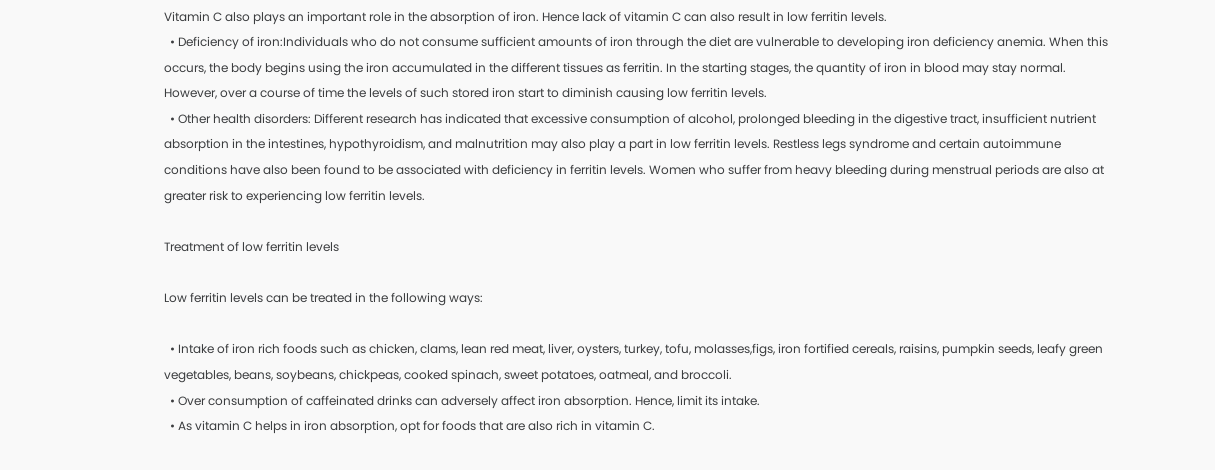Vitamin C also plays an important role in the absorption of iron. Hence lack of vitamin C can also result in low ferritin levels.
  • Deficiency of iron:Individuals who do not consume sufficient amounts of iron through the diet are vulnerable to developing iron deficiency anemia. When this occurs, the body begins using the iron accumulated in the different tissues as ferritin. In the starting stages, the quantity of iron in blood may stay normal. However, over a course of time the levels of such stored iron start to diminish causing low ferritin levels.
  • Other health disorders: Different research has indicated that excessive consumption of alcohol, prolonged bleeding in the digestive tract, insufficient nutrient absorption in the intestines, hypothyroidism, and malnutrition may also play a part in low ferritin levels. Restless legs syndrome and certain autoimmune conditions have also been found to be associated with deficiency in ferritin levels. Women who suffer from heavy bleeding during menstrual periods are also at greater risk to experiencing low ferritin levels.

Treatment of low ferritin levels

Low ferritin levels can be treated in the following ways:

  • Intake of iron rich foods such as chicken, clams, lean red meat, liver, oysters, turkey, tofu, molasses,figs, iron fortified cereals, raisins, pumpkin seeds, leafy green vegetables, beans, soybeans, chickpeas, cooked spinach, sweet potatoes, oatmeal, and broccoli.
  • Over consumption of caffeinated drinks can adversely affect iron absorption. Hence, limit its intake.
  • As vitamin C helps in iron absorption, opt for foods that are also rich in vitamin C.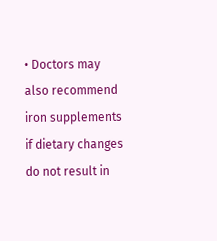• Doctors may also recommend iron supplements if dietary changes do not result in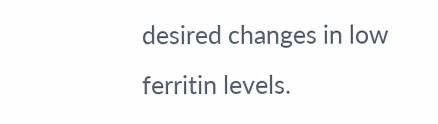desired changes in low ferritin levels.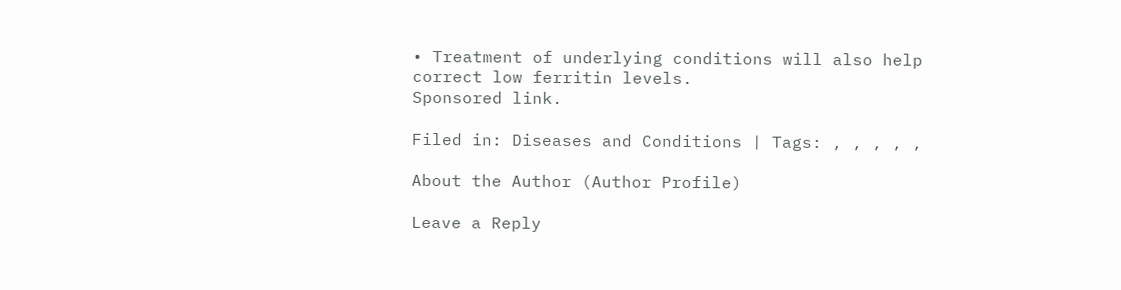• Treatment of underlying conditions will also help correct low ferritin levels.
Sponsored link.

Filed in: Diseases and Conditions | Tags: , , , , ,

About the Author (Author Profile)

Leave a Reply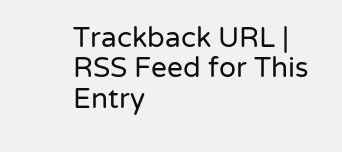Trackback URL | RSS Feed for This Entry